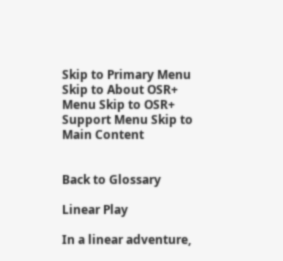Skip to Primary Menu Skip to About OSR+ Menu Skip to OSR+ Support Menu Skip to Main Content


Back to Glossary

Linear Play

In a linear adventure,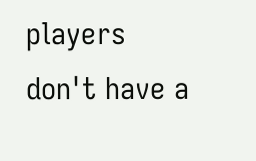players don't have a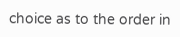choice as to the order in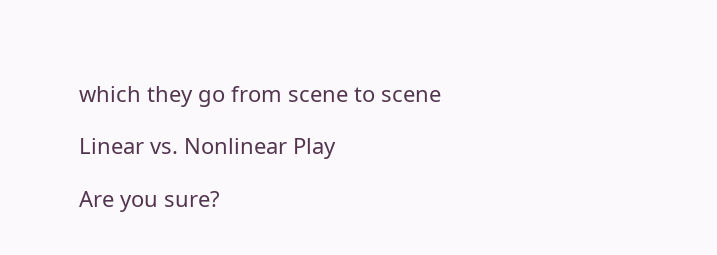which they go from scene to scene

Linear vs. Nonlinear Play

Are you sure?